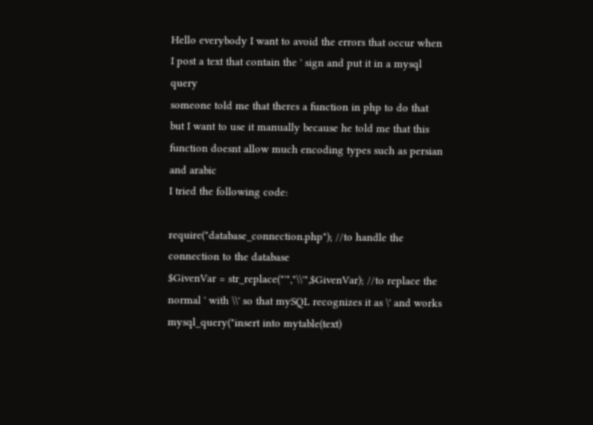Hello everybody I want to avoid the errors that occur when I post a text that contain the ' sign and put it in a mysql query
someone told me that theres a function in php to do that
but I want to use it manually because he told me that this function doesnt allow much encoding types such as persian and arabic
I tried the following code:

require("database_connection.php"); //to handle the connection to the database
$GivenVar = str_replace("'","\\'",$GivenVar); //to replace the normal ' with \\' so that mySQL recognizes it as \' and works
mysql_query("insert into mytable(text)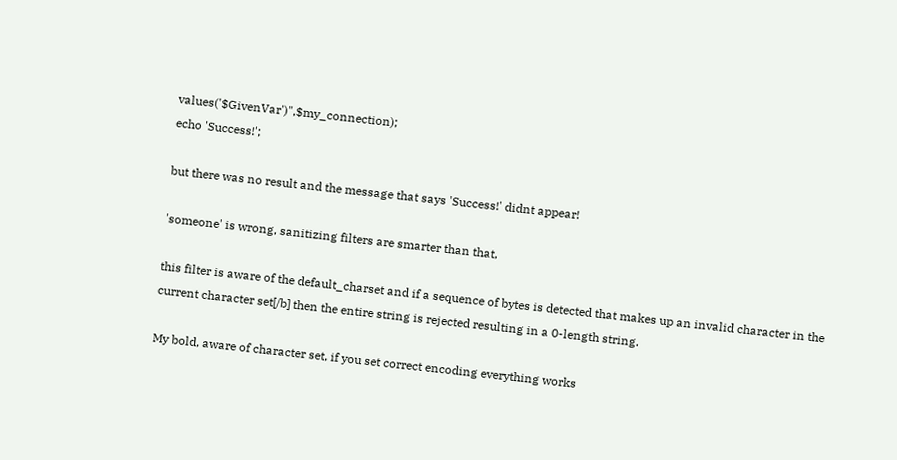values('$GivenVar')",$my_connection);
echo 'Success!';

but there was no result and the message that says 'Success!' didnt appear!

'someone' is wrong, sanitizing filters are smarter than that,

this filter is aware of the default_charset and if a sequence of bytes is detected that makes up an invalid character in the current character set[/b] then the entire string is rejected resulting in a 0-length string.

My bold, aware of character set, if you set correct encoding everything works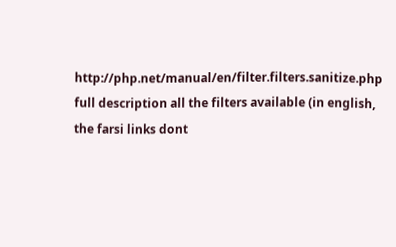http://php.net/manual/en/filter.filters.sanitize.php full description all the filters available (in english, the farsi links dont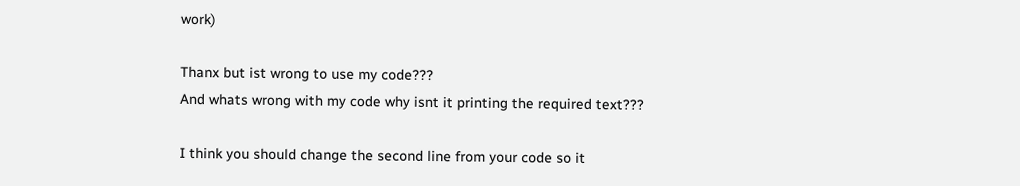work)

Thanx but ist wrong to use my code???
And whats wrong with my code why isnt it printing the required text???

I think you should change the second line from your code so it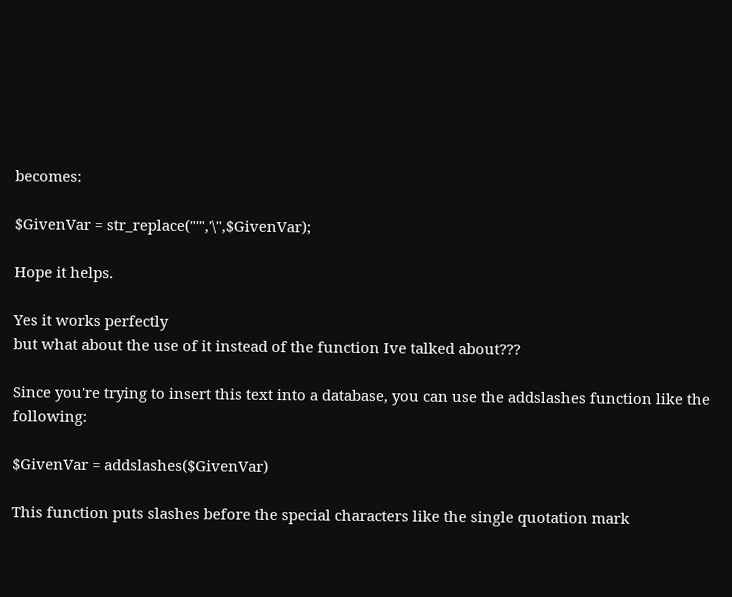becomes:

$GivenVar = str_replace("'",'\'',$GivenVar);

Hope it helps.

Yes it works perfectly
but what about the use of it instead of the function Ive talked about???

Since you're trying to insert this text into a database, you can use the addslashes function like the following:

$GivenVar = addslashes($GivenVar)

This function puts slashes before the special characters like the single quotation mark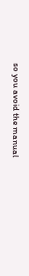so you avoid the manual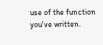use of the function you've written.